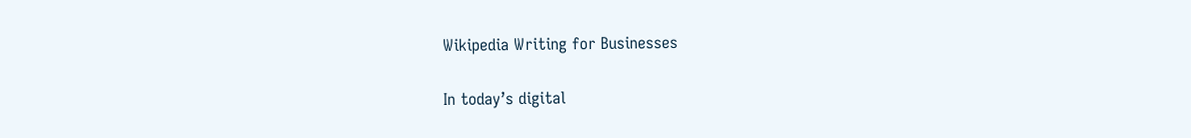Wikipedia Writing for Businesses

In today’s digital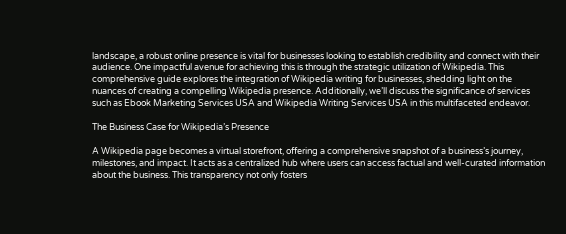landscape, a robust online presence is vital for businesses looking to establish credibility and connect with their audience. One impactful avenue for achieving this is through the strategic utilization of Wikipedia. This comprehensive guide explores the integration of Wikipedia writing for businesses, shedding light on the nuances of creating a compelling Wikipedia presence. Additionally, we’ll discuss the significance of services such as Ebook Marketing Services USA and Wikipedia Writing Services USA in this multifaceted endeavor.

The Business Case for Wikipedia’s Presence

A Wikipedia page becomes a virtual storefront, offering a comprehensive snapshot of a business’s journey, milestones, and impact. It acts as a centralized hub where users can access factual and well-curated information about the business. This transparency not only fosters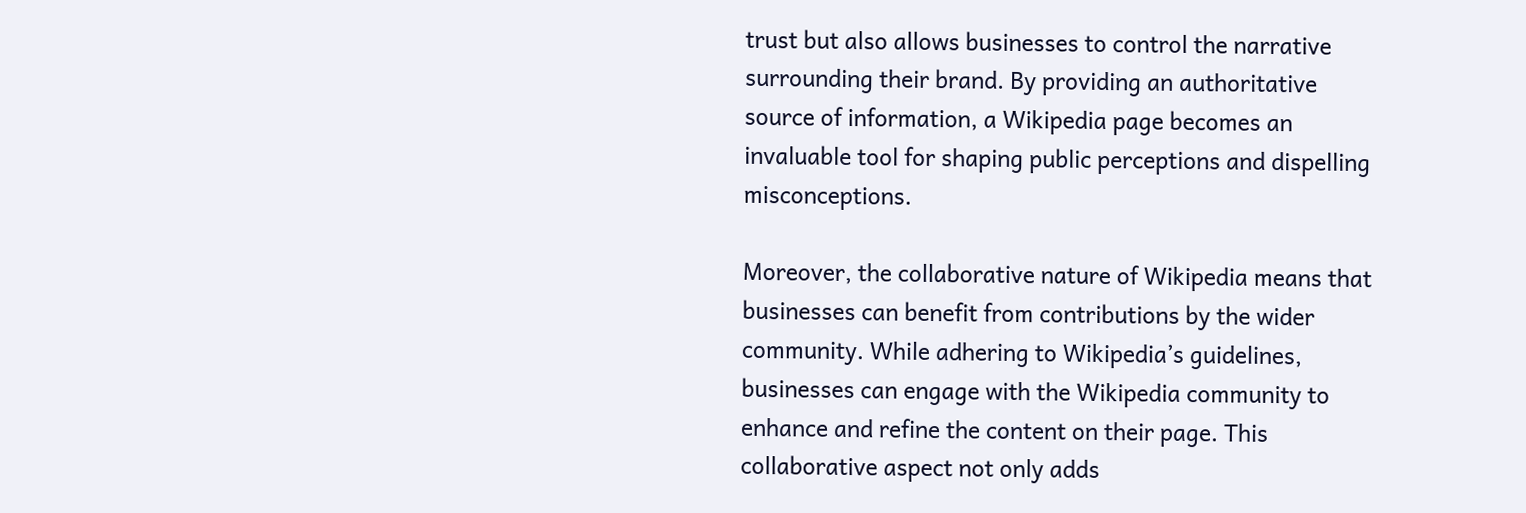trust but also allows businesses to control the narrative surrounding their brand. By providing an authoritative source of information, a Wikipedia page becomes an invaluable tool for shaping public perceptions and dispelling misconceptions.

Moreover, the collaborative nature of Wikipedia means that businesses can benefit from contributions by the wider community. While adhering to Wikipedia’s guidelines, businesses can engage with the Wikipedia community to enhance and refine the content on their page. This collaborative aspect not only adds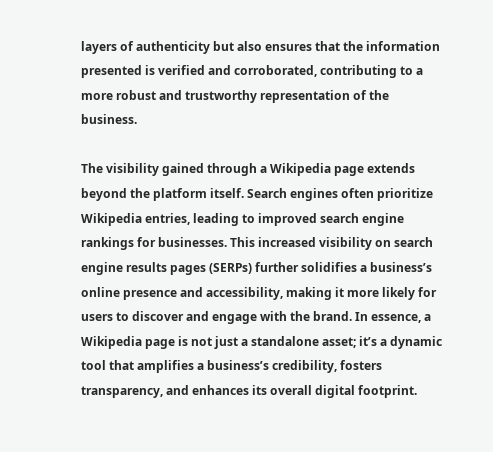layers of authenticity but also ensures that the information presented is verified and corroborated, contributing to a more robust and trustworthy representation of the business.

The visibility gained through a Wikipedia page extends beyond the platform itself. Search engines often prioritize Wikipedia entries, leading to improved search engine rankings for businesses. This increased visibility on search engine results pages (SERPs) further solidifies a business’s online presence and accessibility, making it more likely for users to discover and engage with the brand. In essence, a Wikipedia page is not just a standalone asset; it’s a dynamic tool that amplifies a business’s credibility, fosters transparency, and enhances its overall digital footprint.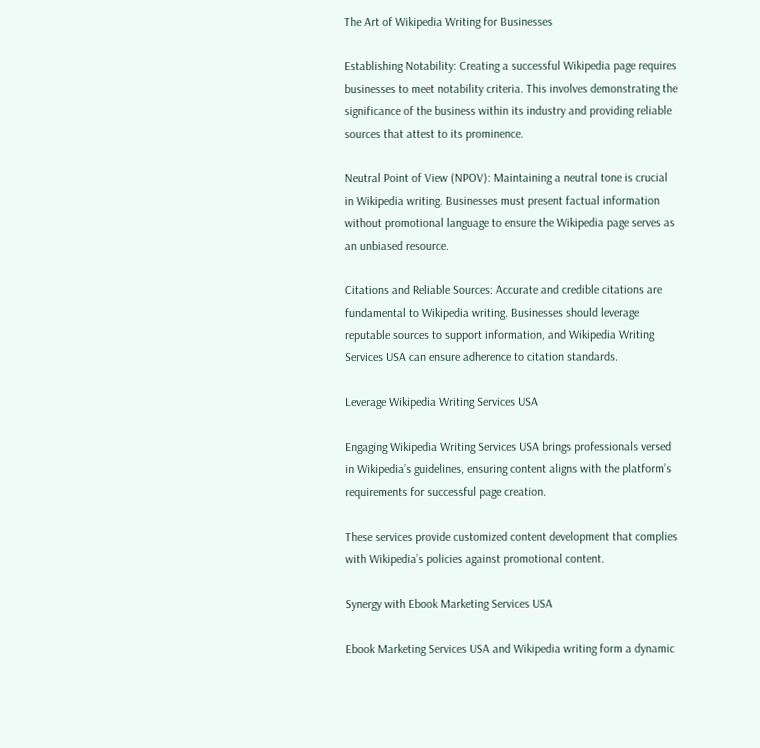The Art of Wikipedia Writing for Businesses

Establishing Notability: Creating a successful Wikipedia page requires businesses to meet notability criteria. This involves demonstrating the significance of the business within its industry and providing reliable sources that attest to its prominence.

Neutral Point of View (NPOV): Maintaining a neutral tone is crucial in Wikipedia writing. Businesses must present factual information without promotional language to ensure the Wikipedia page serves as an unbiased resource.

Citations and Reliable Sources: Accurate and credible citations are fundamental to Wikipedia writing. Businesses should leverage reputable sources to support information, and Wikipedia Writing Services USA can ensure adherence to citation standards.

Leverage Wikipedia Writing Services USA

Engaging Wikipedia Writing Services USA brings professionals versed in Wikipedia’s guidelines, ensuring content aligns with the platform’s requirements for successful page creation.

These services provide customized content development that complies with Wikipedia’s policies against promotional content.

Synergy with Ebook Marketing Services USA

Ebook Marketing Services USA and Wikipedia writing form a dynamic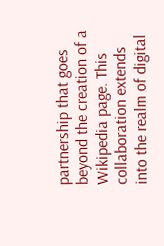partnership that goes beyond the creation of a Wikipedia page. This collaboration extends into the realm of digital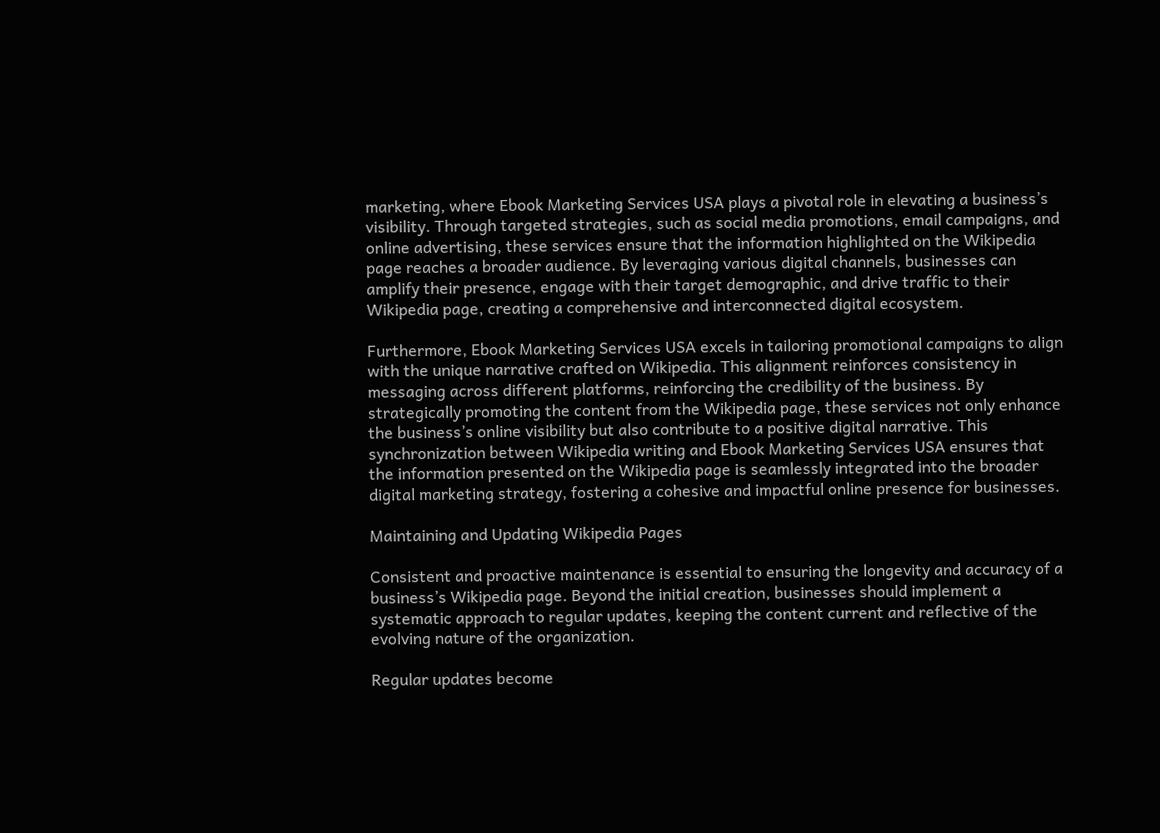marketing, where Ebook Marketing Services USA plays a pivotal role in elevating a business’s visibility. Through targeted strategies, such as social media promotions, email campaigns, and online advertising, these services ensure that the information highlighted on the Wikipedia page reaches a broader audience. By leveraging various digital channels, businesses can amplify their presence, engage with their target demographic, and drive traffic to their Wikipedia page, creating a comprehensive and interconnected digital ecosystem.

Furthermore, Ebook Marketing Services USA excels in tailoring promotional campaigns to align with the unique narrative crafted on Wikipedia. This alignment reinforces consistency in messaging across different platforms, reinforcing the credibility of the business. By strategically promoting the content from the Wikipedia page, these services not only enhance the business’s online visibility but also contribute to a positive digital narrative. This synchronization between Wikipedia writing and Ebook Marketing Services USA ensures that the information presented on the Wikipedia page is seamlessly integrated into the broader digital marketing strategy, fostering a cohesive and impactful online presence for businesses.

Maintaining and Updating Wikipedia Pages

Consistent and proactive maintenance is essential to ensuring the longevity and accuracy of a business’s Wikipedia page. Beyond the initial creation, businesses should implement a systematic approach to regular updates, keeping the content current and reflective of the evolving nature of the organization.

Regular updates become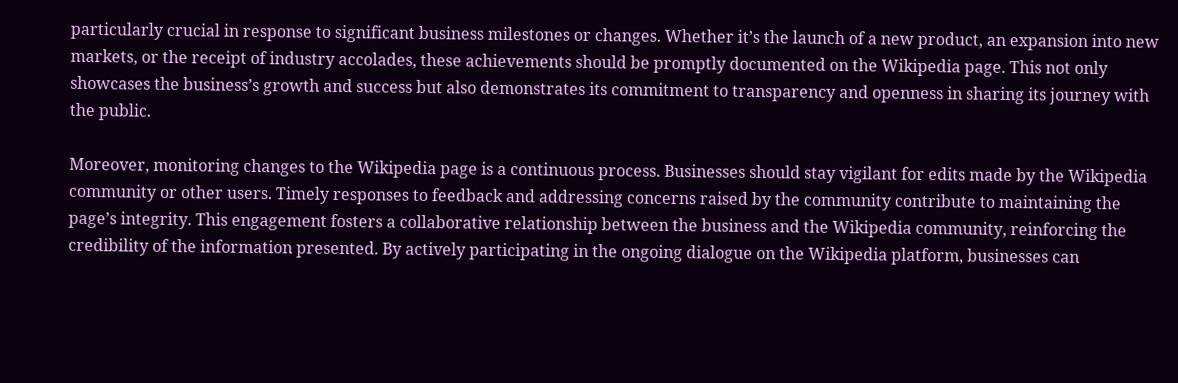particularly crucial in response to significant business milestones or changes. Whether it’s the launch of a new product, an expansion into new markets, or the receipt of industry accolades, these achievements should be promptly documented on the Wikipedia page. This not only showcases the business’s growth and success but also demonstrates its commitment to transparency and openness in sharing its journey with the public.

Moreover, monitoring changes to the Wikipedia page is a continuous process. Businesses should stay vigilant for edits made by the Wikipedia community or other users. Timely responses to feedback and addressing concerns raised by the community contribute to maintaining the page’s integrity. This engagement fosters a collaborative relationship between the business and the Wikipedia community, reinforcing the credibility of the information presented. By actively participating in the ongoing dialogue on the Wikipedia platform, businesses can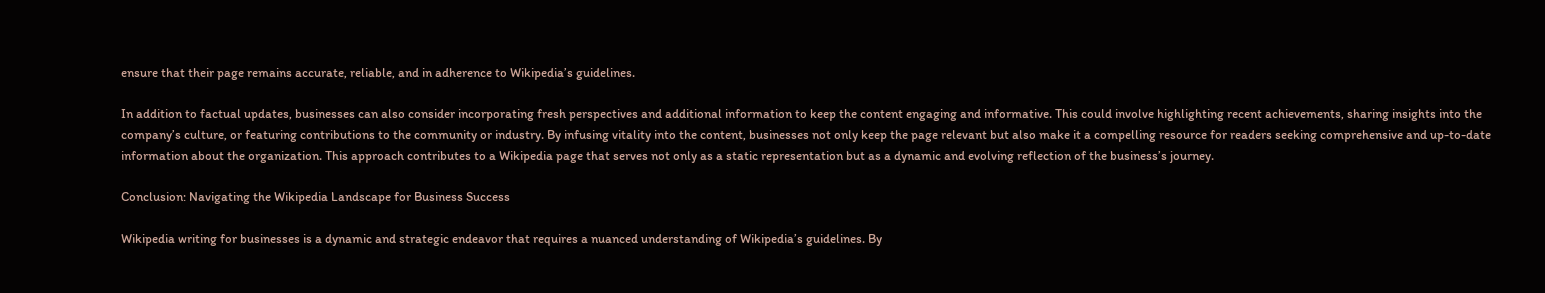ensure that their page remains accurate, reliable, and in adherence to Wikipedia’s guidelines.

In addition to factual updates, businesses can also consider incorporating fresh perspectives and additional information to keep the content engaging and informative. This could involve highlighting recent achievements, sharing insights into the company’s culture, or featuring contributions to the community or industry. By infusing vitality into the content, businesses not only keep the page relevant but also make it a compelling resource for readers seeking comprehensive and up-to-date information about the organization. This approach contributes to a Wikipedia page that serves not only as a static representation but as a dynamic and evolving reflection of the business’s journey.

Conclusion: Navigating the Wikipedia Landscape for Business Success

Wikipedia writing for businesses is a dynamic and strategic endeavor that requires a nuanced understanding of Wikipedia’s guidelines. By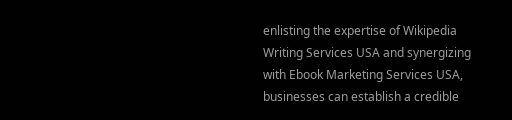enlisting the expertise of Wikipedia Writing Services USA and synergizing with Ebook Marketing Services USA, businesses can establish a credible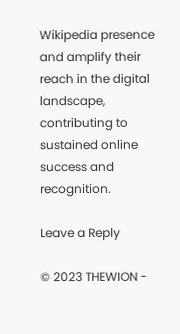Wikipedia presence and amplify their reach in the digital landscape, contributing to sustained online success and recognition.

Leave a Reply

© 2023 THEWION -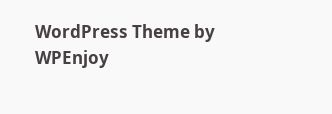WordPress Theme by WPEnjoy